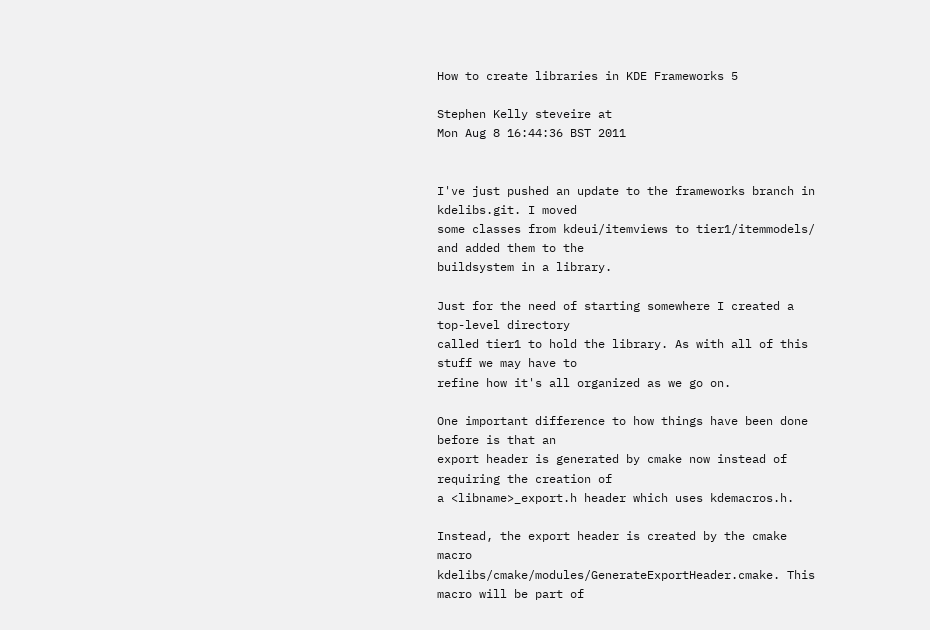How to create libraries in KDE Frameworks 5

Stephen Kelly steveire at
Mon Aug 8 16:44:36 BST 2011


I've just pushed an update to the frameworks branch in kdelibs.git. I moved
some classes from kdeui/itemviews to tier1/itemmodels/ and added them to the
buildsystem in a library.

Just for the need of starting somewhere I created a top-level directory
called tier1 to hold the library. As with all of this stuff we may have to
refine how it's all organized as we go on.

One important difference to how things have been done before is that an
export header is generated by cmake now instead of requiring the creation of
a <libname>_export.h header which uses kdemacros.h.

Instead, the export header is created by the cmake macro
kdelibs/cmake/modules/GenerateExportHeader.cmake. This macro will be part of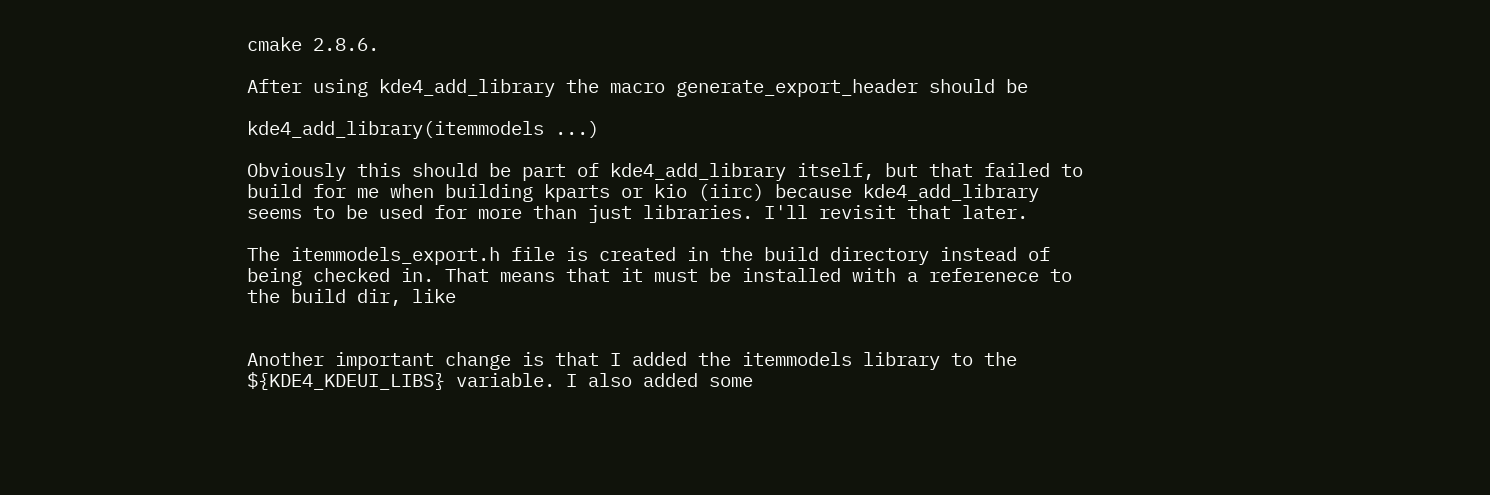cmake 2.8.6.

After using kde4_add_library the macro generate_export_header should be

kde4_add_library(itemmodels ...)

Obviously this should be part of kde4_add_library itself, but that failed to
build for me when building kparts or kio (iirc) because kde4_add_library
seems to be used for more than just libraries. I'll revisit that later.

The itemmodels_export.h file is created in the build directory instead of
being checked in. That means that it must be installed with a referenece to
the build dir, like


Another important change is that I added the itemmodels library to the
${KDE4_KDEUI_LIBS} variable. I also added some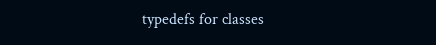typedefs for classes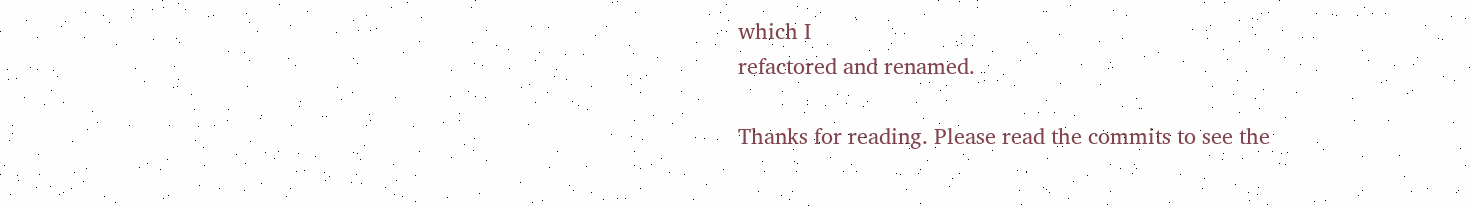which I
refactored and renamed.

Thanks for reading. Please read the commits to see the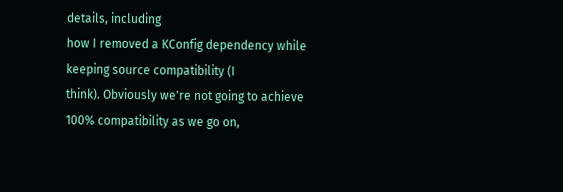details, including
how I removed a KConfig dependency while keeping source compatibility (I
think). Obviously we're not going to achieve 100% compatibility as we go on,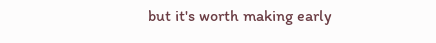but it's worth making early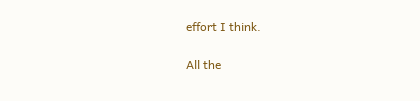effort I think.

All the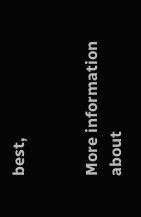best,


More information about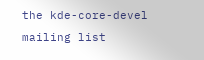the kde-core-devel mailing list